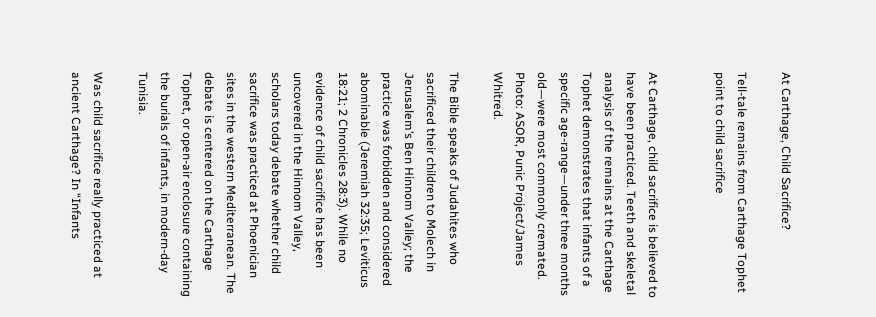At Carthage, Child Sacrifice?

Tell-tale remains from Carthage Tophet point to child sacrifice


At Carthage, child sacrifice is believed to have been practiced. Teeth and skeletal analysis of the remains at the Carthage Tophet demonstrates that infants of a specific age-range—under three months old—were most commonly cremated. Photo: ASOR, Punic Project/James Whitred.

The Bible speaks of Judahites who sacrificed their children to Molech in Jerusalem’s Ben Hinnom Valley; the practice was forbidden and considered abominable (Jeremiah 32:35; Leviticus 18:21; 2 Chronicles 28:3). While no evidence of child sacrifice has been uncovered in the Hinnom Valley, scholars today debate whether child sacrifice was practiced at Phoenician sites in the western Mediterranean. The debate is centered on the Carthage Tophet, or open-air enclosure containing the burials of infants, in modern-day Tunisia.

Was child sacrifice really practiced at ancient Carthage? In “Infants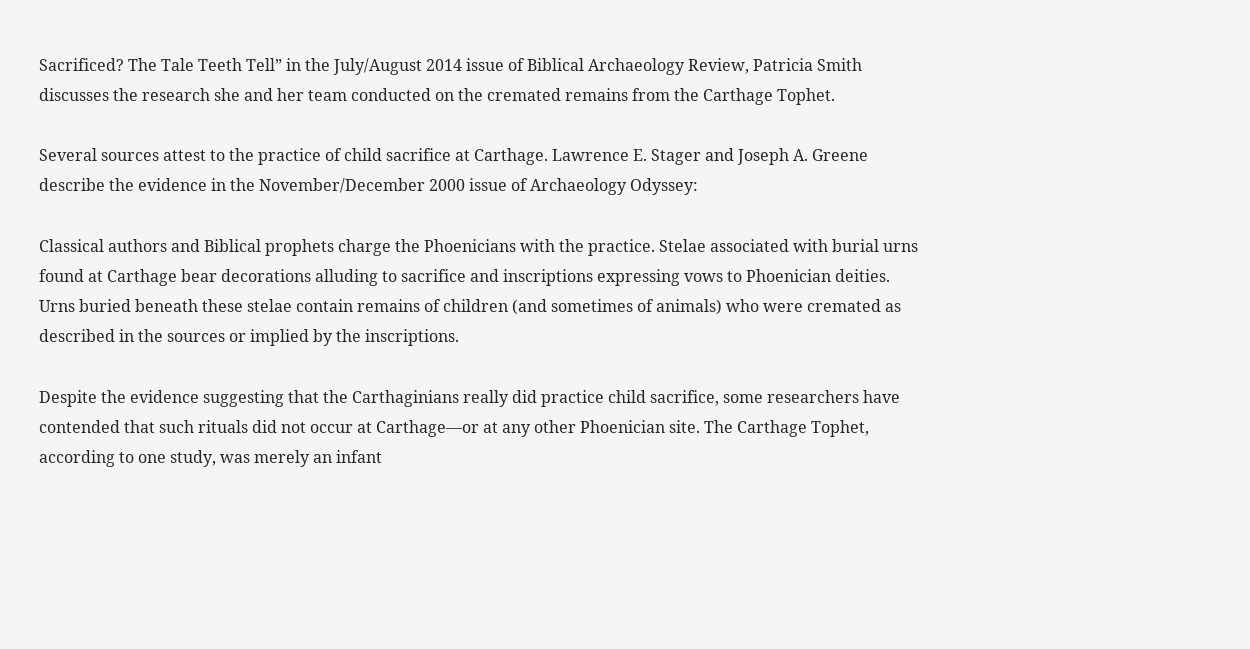Sacrificed? The Tale Teeth Tell” in the July/August 2014 issue of Biblical Archaeology Review, Patricia Smith discusses the research she and her team conducted on the cremated remains from the Carthage Tophet.

Several sources attest to the practice of child sacrifice at Carthage. Lawrence E. Stager and Joseph A. Greene describe the evidence in the November/December 2000 issue of Archaeology Odyssey:

Classical authors and Biblical prophets charge the Phoenicians with the practice. Stelae associated with burial urns found at Carthage bear decorations alluding to sacrifice and inscriptions expressing vows to Phoenician deities. Urns buried beneath these stelae contain remains of children (and sometimes of animals) who were cremated as described in the sources or implied by the inscriptions.

Despite the evidence suggesting that the Carthaginians really did practice child sacrifice, some researchers have contended that such rituals did not occur at Carthage—or at any other Phoenician site. The Carthage Tophet, according to one study, was merely an infant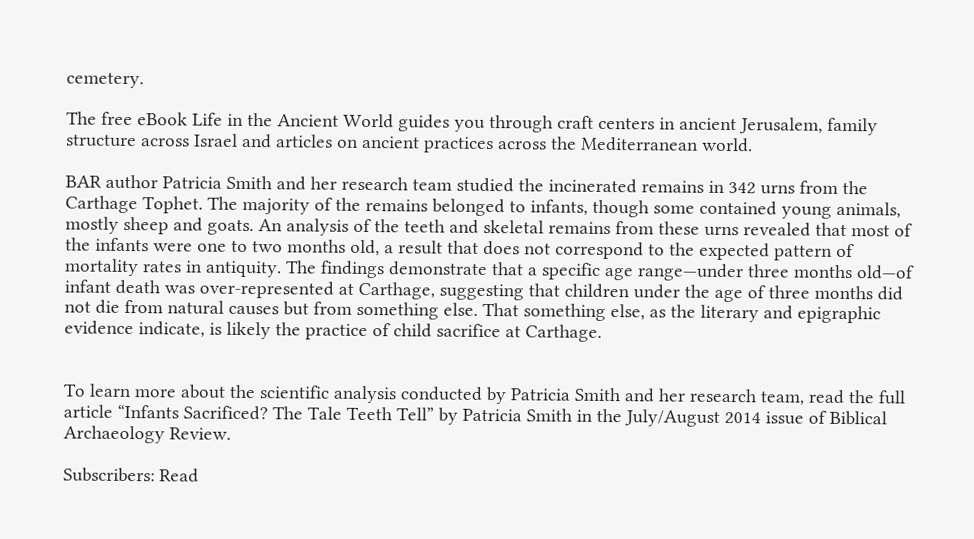cemetery.

The free eBook Life in the Ancient World guides you through craft centers in ancient Jerusalem, family structure across Israel and articles on ancient practices across the Mediterranean world.

BAR author Patricia Smith and her research team studied the incinerated remains in 342 urns from the Carthage Tophet. The majority of the remains belonged to infants, though some contained young animals, mostly sheep and goats. An analysis of the teeth and skeletal remains from these urns revealed that most of the infants were one to two months old, a result that does not correspond to the expected pattern of mortality rates in antiquity. The findings demonstrate that a specific age range—under three months old—of infant death was over-represented at Carthage, suggesting that children under the age of three months did not die from natural causes but from something else. That something else, as the literary and epigraphic evidence indicate, is likely the practice of child sacrifice at Carthage.


To learn more about the scientific analysis conducted by Patricia Smith and her research team, read the full article “Infants Sacrificed? The Tale Teeth Tell” by Patricia Smith in the July/August 2014 issue of Biblical Archaeology Review.

Subscribers: Read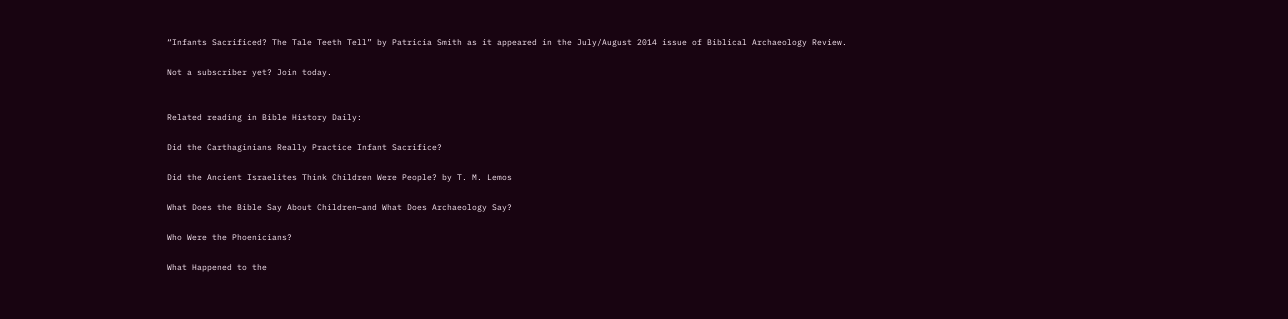“Infants Sacrificed? The Tale Teeth Tell” by Patricia Smith as it appeared in the July/August 2014 issue of Biblical Archaeology Review.

Not a subscriber yet? Join today.


Related reading in Bible History Daily:

Did the Carthaginians Really Practice Infant Sacrifice?

Did the Ancient Israelites Think Children Were People? by T. M. Lemos

What Does the Bible Say About Children—and What Does Archaeology Say?

Who Were the Phoenicians?

What Happened to the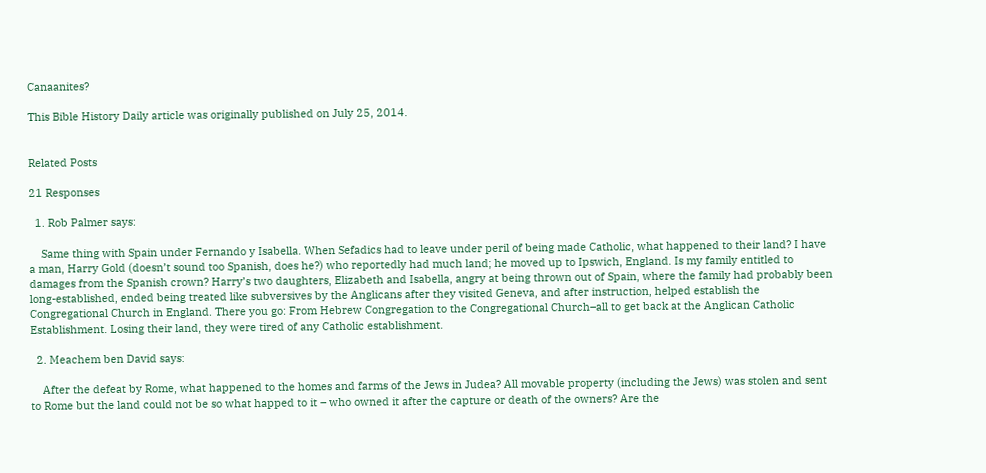Canaanites?

This Bible History Daily article was originally published on July 25, 2014.


Related Posts

21 Responses

  1. Rob Palmer says:

    Same thing with Spain under Fernando y Isabella. When Sefadics had to leave under peril of being made Catholic, what happened to their land? I have a man, Harry Gold (doesn’t sound too Spanish, does he?) who reportedly had much land; he moved up to Ipswich, England. Is my family entitled to damages from the Spanish crown? Harry’s two daughters, Elizabeth and Isabella, angry at being thrown out of Spain, where the family had probably been long-established, ended being treated like subversives by the Anglicans after they visited Geneva, and after instruction, helped establish the Congregational Church in England. There you go: From Hebrew Congregation to the Congregational Church–all to get back at the Anglican Catholic Establishment. Losing their land, they were tired of any Catholic establishment.

  2. Meachem ben David says:

    After the defeat by Rome, what happened to the homes and farms of the Jews in Judea? All movable property (including the Jews) was stolen and sent to Rome but the land could not be so what happed to it – who owned it after the capture or death of the owners? Are the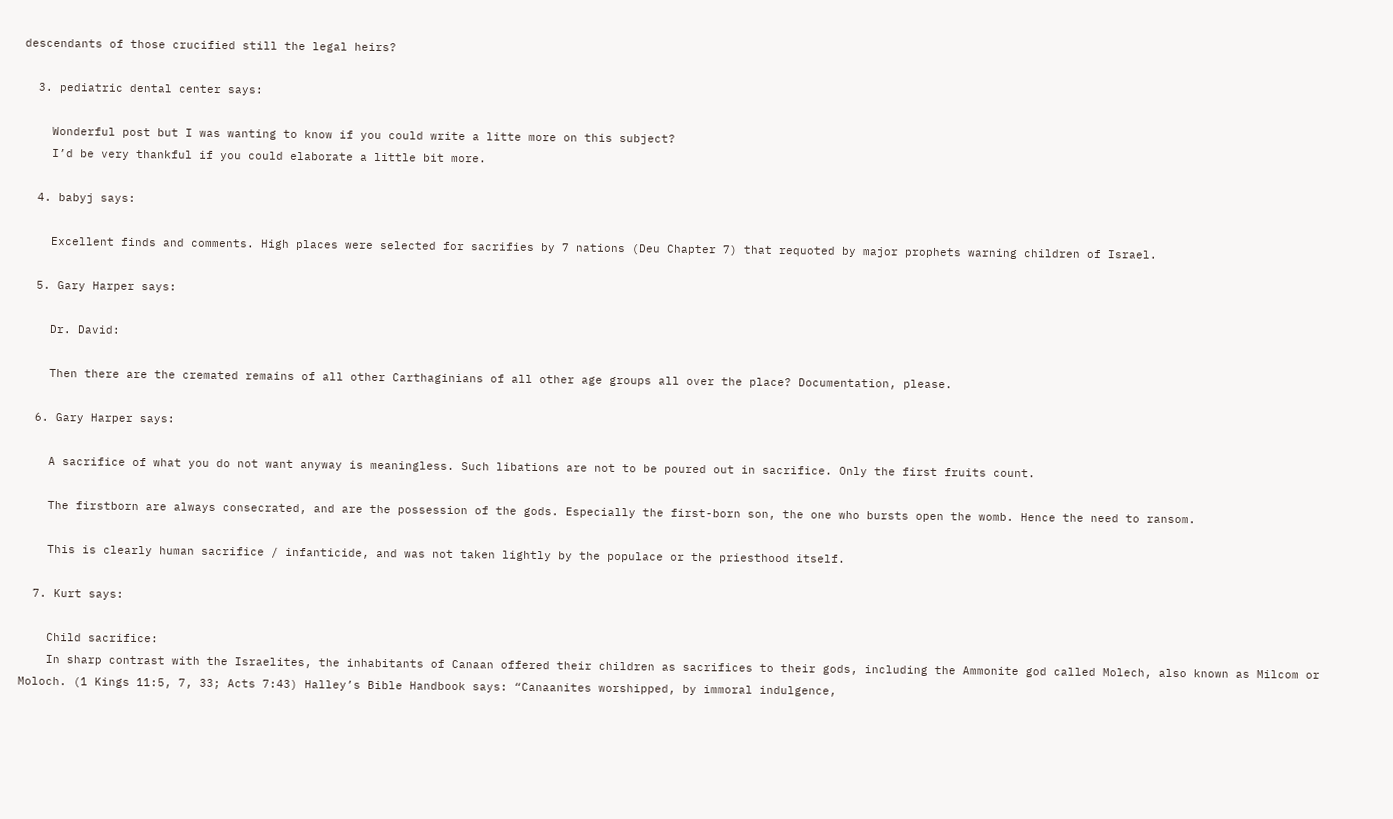descendants of those crucified still the legal heirs?

  3. pediatric dental center says:

    Wonderful post but I was wanting to know if you could write a litte more on this subject?
    I’d be very thankful if you could elaborate a little bit more.

  4. babyj says:

    Excellent finds and comments. High places were selected for sacrifies by 7 nations (Deu Chapter 7) that requoted by major prophets warning children of Israel.

  5. Gary Harper says:

    Dr. David:

    Then there are the cremated remains of all other Carthaginians of all other age groups all over the place? Documentation, please.

  6. Gary Harper says:

    A sacrifice of what you do not want anyway is meaningless. Such libations are not to be poured out in sacrifice. Only the first fruits count.

    The firstborn are always consecrated, and are the possession of the gods. Especially the first-born son, the one who bursts open the womb. Hence the need to ransom.

    This is clearly human sacrifice / infanticide, and was not taken lightly by the populace or the priesthood itself.

  7. Kurt says:

    Child sacrifice:
    In sharp contrast with the Israelites, the inhabitants of Canaan offered their children as sacrifices to their gods, including the Ammonite god called Molech, also known as Milcom or Moloch. (1 Kings 11:5, 7, 33; Acts 7:43) Halley’s Bible Handbook says: “Canaanites worshipped, by immoral indulgence,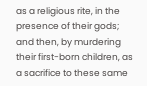as a religious rite, in the presence of their gods; and then, by murdering their first-born children, as a sacrifice to these same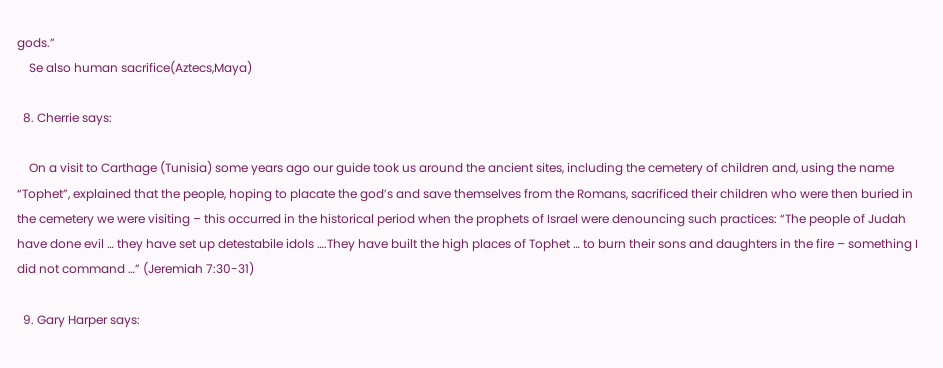gods.”
    Se also human sacrifice(Aztecs,Maya)

  8. Cherrie says:

    On a visit to Carthage (Tunisia) some years ago our guide took us around the ancient sites, including the cemetery of children and, using the name “Tophet”, explained that the people, hoping to placate the god’s and save themselves from the Romans, sacrificed their children who were then buried in the cemetery we were visiting – this occurred in the historical period when the prophets of Israel were denouncing such practices: “The people of Judah have done evil … they have set up detestabile idols ….They have built the high places of Tophet … to burn their sons and daughters in the fire – something I did not command …” (Jeremiah 7:30-31)

  9. Gary Harper says: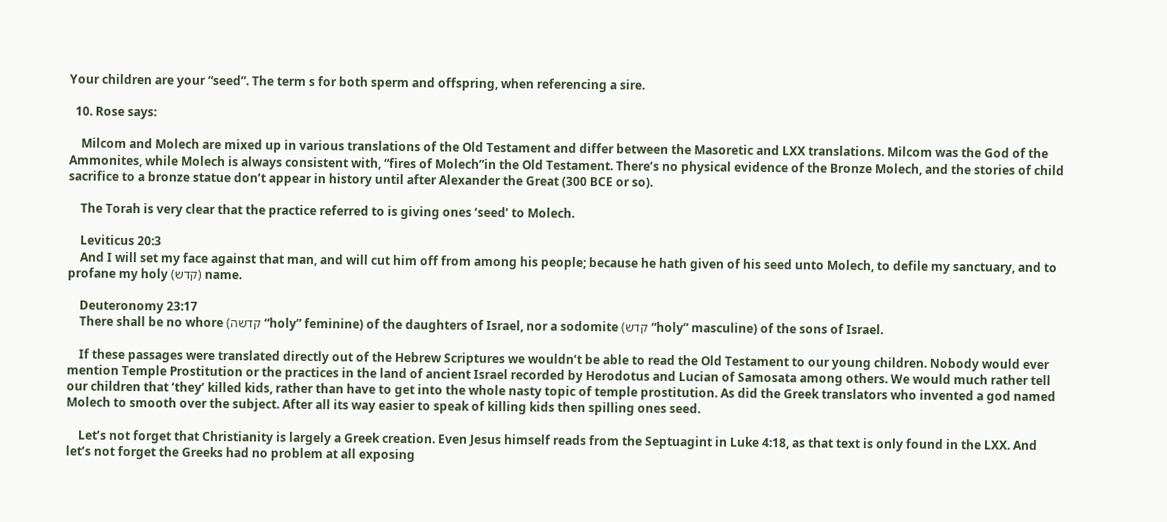Your children are your “seed”. The term s for both sperm and offspring, when referencing a sire.

  10. Rose says:

    Milcom and Molech are mixed up in various translations of the Old Testament and differ between the Masoretic and LXX translations. Milcom was the God of the Ammonites, while Molech is always consistent with, “fires of Molech”in the Old Testament. There’s no physical evidence of the Bronze Molech, and the stories of child sacrifice to a bronze statue don’t appear in history until after Alexander the Great (300 BCE or so).

    The Torah is very clear that the practice referred to is giving ones ‘seed’ to Molech.

    Leviticus 20:3
    And I will set my face against that man, and will cut him off from among his people; because he hath given of his seed unto Molech, to defile my sanctuary, and to profane my holy (קדש) name.

    Deuteronomy 23:17
    There shall be no whore (קדשה “holy” feminine) of the daughters of Israel, nor a sodomite (קדש “holy” masculine) of the sons of Israel.

    If these passages were translated directly out of the Hebrew Scriptures we wouldn’t be able to read the Old Testament to our young children. Nobody would ever mention Temple Prostitution or the practices in the land of ancient Israel recorded by Herodotus and Lucian of Samosata among others. We would much rather tell our children that ‘they’ killed kids, rather than have to get into the whole nasty topic of temple prostitution. As did the Greek translators who invented a god named Molech to smooth over the subject. After all its way easier to speak of killing kids then spilling ones seed.

    Let’s not forget that Christianity is largely a Greek creation. Even Jesus himself reads from the Septuagint in Luke 4:18, as that text is only found in the LXX. And let’s not forget the Greeks had no problem at all exposing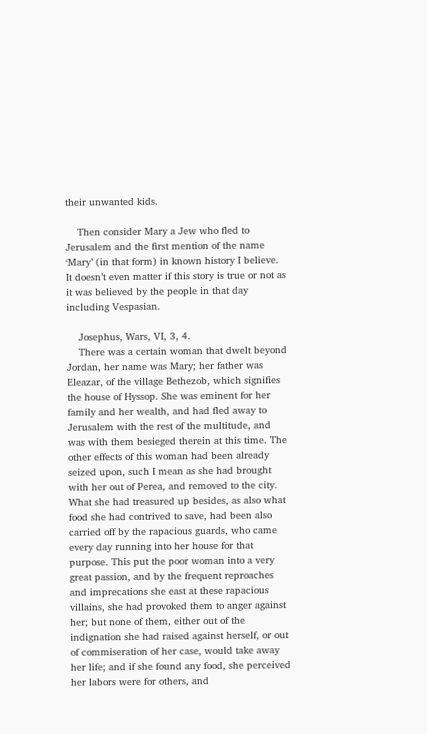their unwanted kids.

    Then consider Mary a Jew who fled to Jerusalem and the first mention of the name ‘Mary’ (in that form) in known history I believe. It doesn’t even matter if this story is true or not as it was believed by the people in that day including Vespasian.

    Josephus, Wars, VI, 3, 4.
    There was a certain woman that dwelt beyond Jordan, her name was Mary; her father was Eleazar, of the village Bethezob, which signifies the house of Hyssop. She was eminent for her family and her wealth, and had fled away to Jerusalem with the rest of the multitude, and was with them besieged therein at this time. The other effects of this woman had been already seized upon, such I mean as she had brought with her out of Perea, and removed to the city. What she had treasured up besides, as also what food she had contrived to save, had been also carried off by the rapacious guards, who came every day running into her house for that purpose. This put the poor woman into a very great passion, and by the frequent reproaches and imprecations she east at these rapacious villains, she had provoked them to anger against her; but none of them, either out of the indignation she had raised against herself, or out of commiseration of her case, would take away her life; and if she found any food, she perceived her labors were for others, and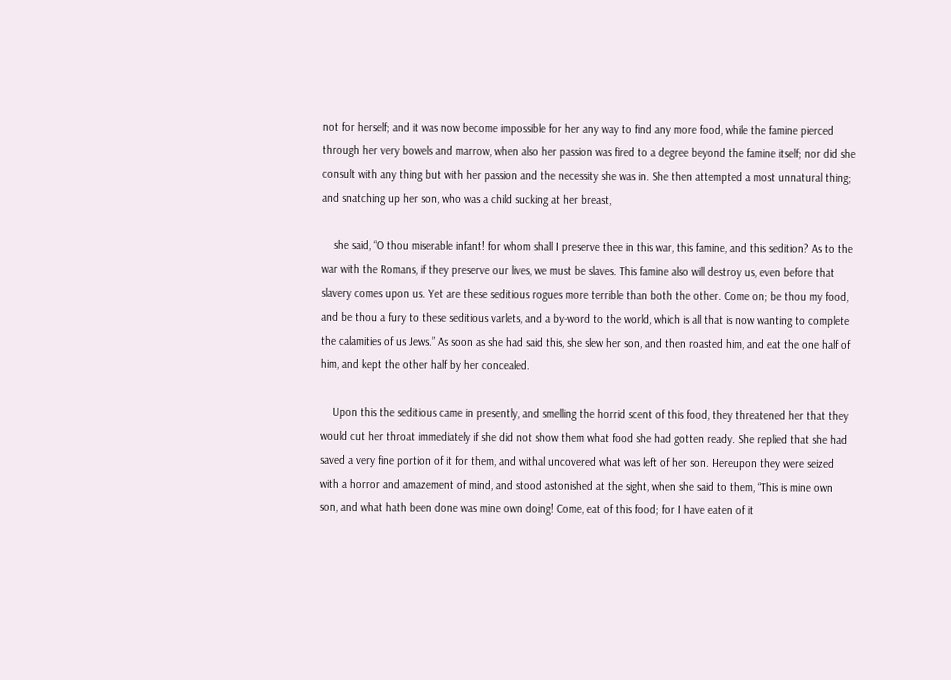not for herself; and it was now become impossible for her any way to find any more food, while the famine pierced through her very bowels and marrow, when also her passion was fired to a degree beyond the famine itself; nor did she consult with any thing but with her passion and the necessity she was in. She then attempted a most unnatural thing; and snatching up her son, who was a child sucking at her breast,

    she said, “O thou miserable infant! for whom shall I preserve thee in this war, this famine, and this sedition? As to the war with the Romans, if they preserve our lives, we must be slaves. This famine also will destroy us, even before that slavery comes upon us. Yet are these seditious rogues more terrible than both the other. Come on; be thou my food, and be thou a fury to these seditious varlets, and a by-word to the world, which is all that is now wanting to complete the calamities of us Jews.” As soon as she had said this, she slew her son, and then roasted him, and eat the one half of him, and kept the other half by her concealed.

    Upon this the seditious came in presently, and smelling the horrid scent of this food, they threatened her that they would cut her throat immediately if she did not show them what food she had gotten ready. She replied that she had saved a very fine portion of it for them, and withal uncovered what was left of her son. Hereupon they were seized with a horror and amazement of mind, and stood astonished at the sight, when she said to them, “This is mine own son, and what hath been done was mine own doing! Come, eat of this food; for I have eaten of it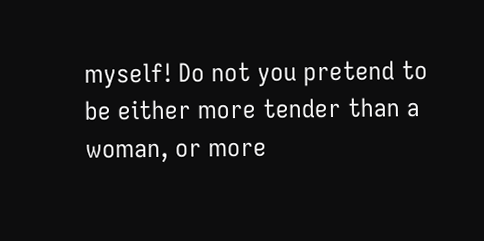myself! Do not you pretend to be either more tender than a woman, or more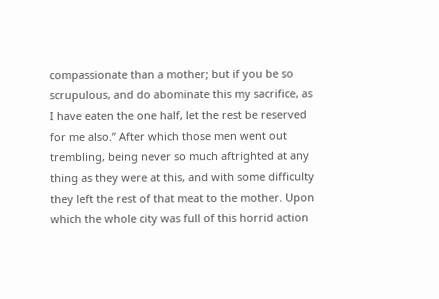compassionate than a mother; but if you be so scrupulous, and do abominate this my sacrifice, as I have eaten the one half, let the rest be reserved for me also.” After which those men went out trembling, being never so much aftrighted at any thing as they were at this, and with some difficulty they left the rest of that meat to the mother. Upon which the whole city was full of this horrid action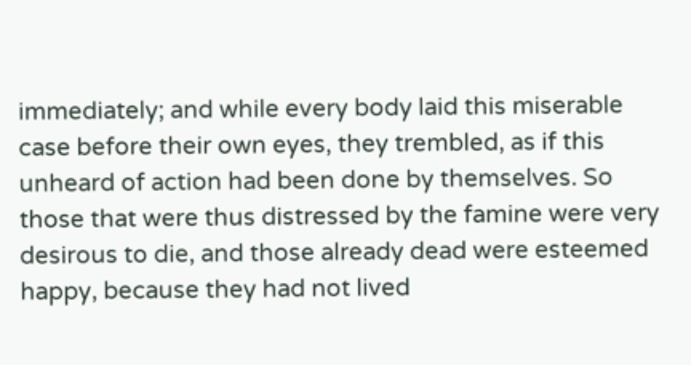immediately; and while every body laid this miserable case before their own eyes, they trembled, as if this unheard of action had been done by themselves. So those that were thus distressed by the famine were very desirous to die, and those already dead were esteemed happy, because they had not lived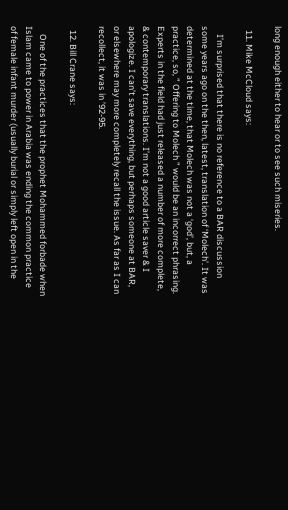long enough either to hear or to see such miseries.

  11. Mike McCloud says:

    I’m surprised that there is no reference to a BAR discussion some years ago on the then, latest, translation of ‘Molech’. It was determined at the time, that Molech was not a ‘god’, but, a practice, so, ” Offering to Molech ” would be an incorrect phrasing. Experts in the field had just released a number of more complete, & contemporary translations. I’m not a good article saver & I apologize. I can’t save everything, but perhaps someone at BAR, or elsewhere may more completely recall the issue. As far as I can recollect, it was in ’92-95.

  12. Bill Crane says:

    One of the practices that the prophet Mohammed forbade when Islam came to power in Arabia was ending the common practice of female infant murder (usually burial or simply left open in the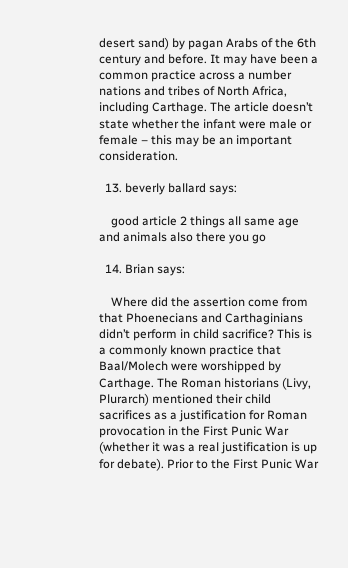desert sand) by pagan Arabs of the 6th century and before. It may have been a common practice across a number nations and tribes of North Africa, including Carthage. The article doesn’t state whether the infant were male or female – this may be an important consideration.

  13. beverly ballard says:

    good article 2 things all same age and animals also there you go

  14. Brian says:

    Where did the assertion come from that Phoenecians and Carthaginians didn’t perform in child sacrifice? This is a commonly known practice that Baal/Molech were worshipped by Carthage. The Roman historians (Livy, Plurarch) mentioned their child sacrifices as a justification for Roman provocation in the First Punic War (whether it was a real justification is up for debate). Prior to the First Punic War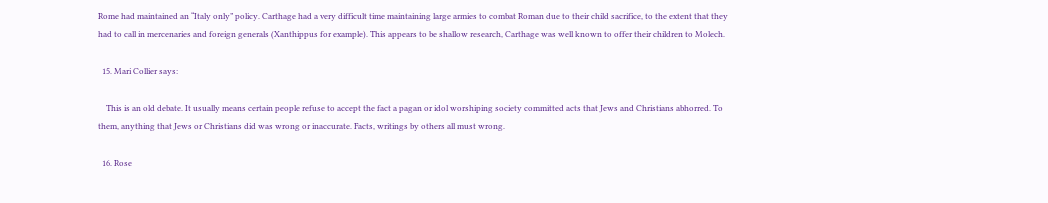Rome had maintained an “Italy only” policy. Carthage had a very difficult time maintaining large armies to combat Roman due to their child sacrifice, to the extent that they had to call in mercenaries and foreign generals (Xanthippus for example). This appears to be shallow research, Carthage was well known to offer their children to Molech.

  15. Mari Collier says:

    This is an old debate. It usually means certain people refuse to accept the fact a pagan or idol worshiping society committed acts that Jews and Christians abhorred. To them, anything that Jews or Christians did was wrong or inaccurate. Facts, writings by others all must wrong.

  16. Rose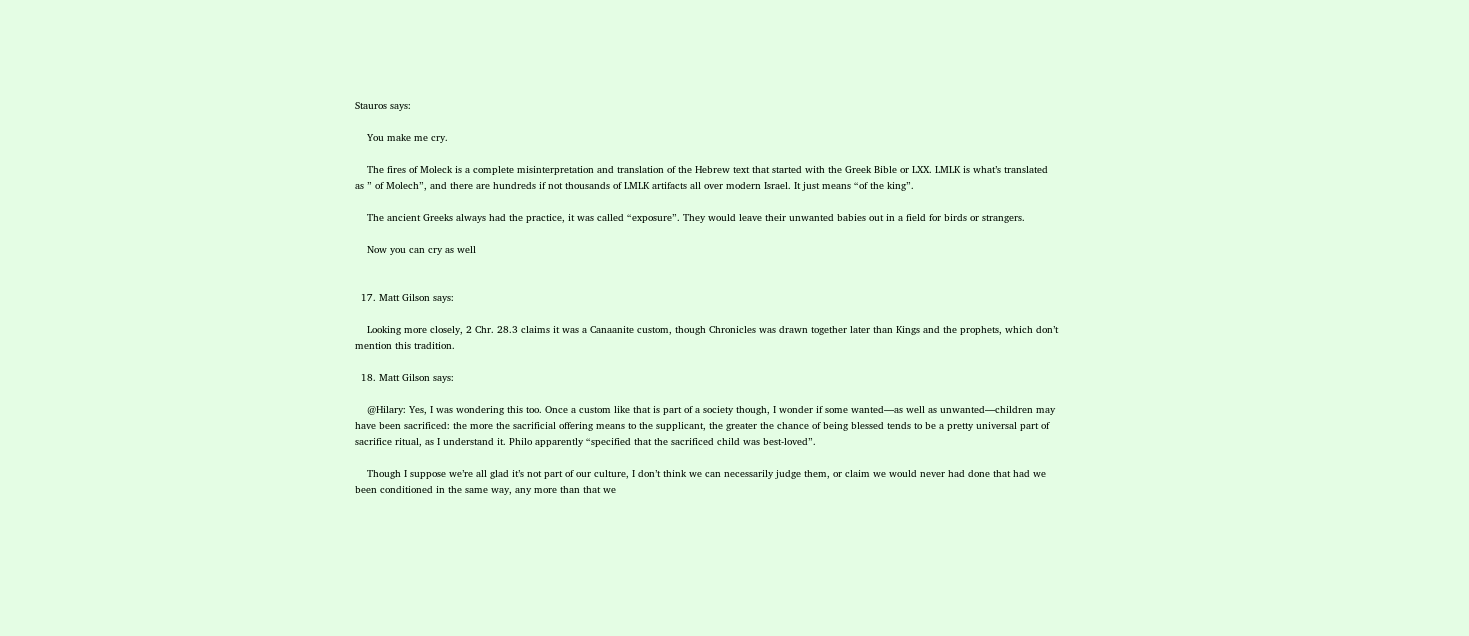Stauros says:

    You make me cry.

    The fires of Moleck is a complete misinterpretation and translation of the Hebrew text that started with the Greek Bible or LXX. LMLK is what’s translated as ” of Molech”, and there are hundreds if not thousands of LMLK artifacts all over modern Israel. It just means “of the king”.

    The ancient Greeks always had the practice, it was called “exposure”. They would leave their unwanted babies out in a field for birds or strangers.

    Now you can cry as well


  17. Matt Gilson says:

    Looking more closely, 2 Chr. 28.3 claims it was a Canaanite custom, though Chronicles was drawn together later than Kings and the prophets, which don’t mention this tradition.

  18. Matt Gilson says:

    @Hilary: Yes, I was wondering this too. Once a custom like that is part of a society though, I wonder if some wanted—as well as unwanted—children may have been sacrificed: the more the sacrificial offering means to the supplicant, the greater the chance of being blessed tends to be a pretty universal part of sacrifice ritual, as I understand it. Philo apparently “specified that the sacrificed child was best-loved”.

    Though I suppose we’re all glad it’s not part of our culture, I don’t think we can necessarily judge them, or claim we would never had done that had we been conditioned in the same way, any more than that we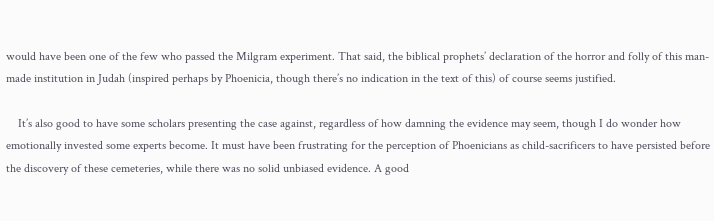would have been one of the few who passed the Milgram experiment. That said, the biblical prophets’ declaration of the horror and folly of this man-made institution in Judah (inspired perhaps by Phoenicia, though there’s no indication in the text of this) of course seems justified.

    It’s also good to have some scholars presenting the case against, regardless of how damning the evidence may seem, though I do wonder how emotionally invested some experts become. It must have been frustrating for the perception of Phoenicians as child-sacrificers to have persisted before the discovery of these cemeteries, while there was no solid unbiased evidence. A good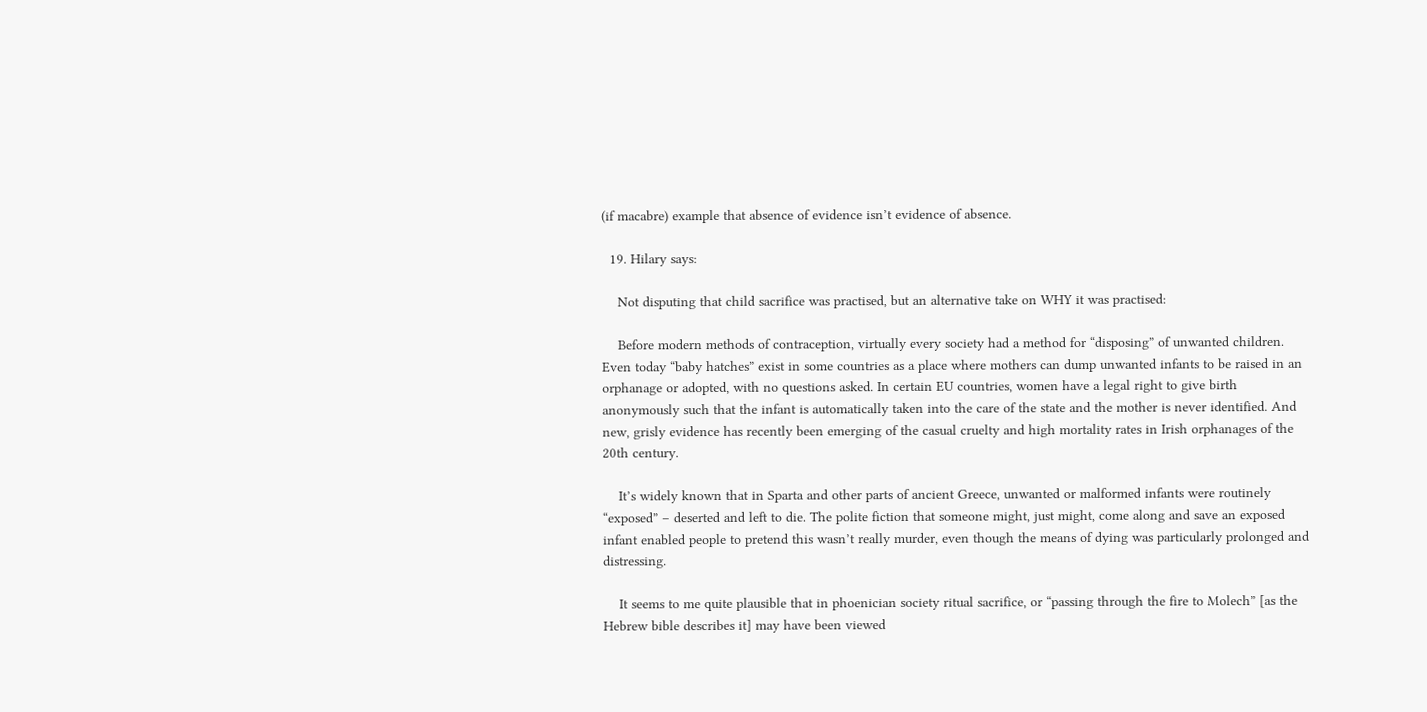(if macabre) example that absence of evidence isn’t evidence of absence.

  19. Hilary says:

    Not disputing that child sacrifice was practised, but an alternative take on WHY it was practised:

    Before modern methods of contraception, virtually every society had a method for “disposing” of unwanted children. Even today “baby hatches” exist in some countries as a place where mothers can dump unwanted infants to be raised in an orphanage or adopted, with no questions asked. In certain EU countries, women have a legal right to give birth anonymously such that the infant is automatically taken into the care of the state and the mother is never identified. And new, grisly evidence has recently been emerging of the casual cruelty and high mortality rates in Irish orphanages of the 20th century.

    It’s widely known that in Sparta and other parts of ancient Greece, unwanted or malformed infants were routinely “exposed” – deserted and left to die. The polite fiction that someone might, just might, come along and save an exposed infant enabled people to pretend this wasn’t really murder, even though the means of dying was particularly prolonged and distressing.

    It seems to me quite plausible that in phoenician society ritual sacrifice, or “passing through the fire to Molech” [as the Hebrew bible describes it] may have been viewed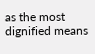as the most dignified means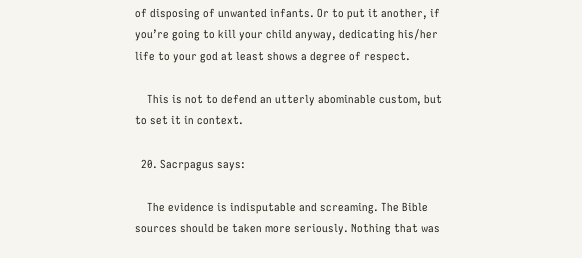of disposing of unwanted infants. Or to put it another, if you’re going to kill your child anyway, dedicating his/her life to your god at least shows a degree of respect.

    This is not to defend an utterly abominable custom, but to set it in context.

  20. Sacrpagus says:

    The evidence is indisputable and screaming. The Bible sources should be taken more seriously. Nothing that was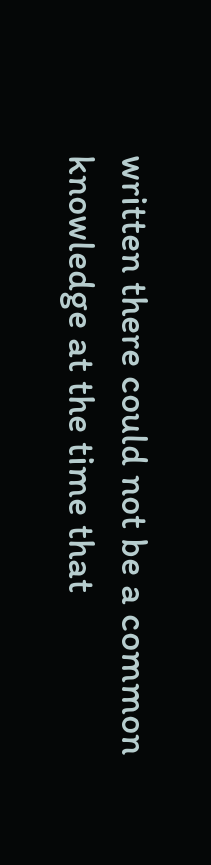written there could not be a common knowledge at the time that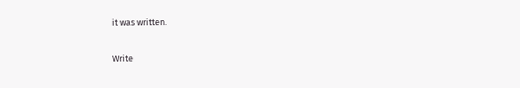it was written.

Write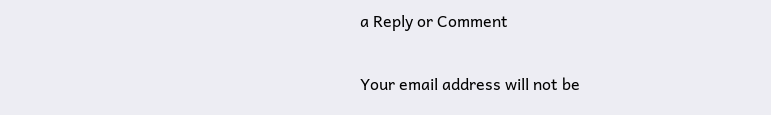a Reply or Comment

Your email address will not be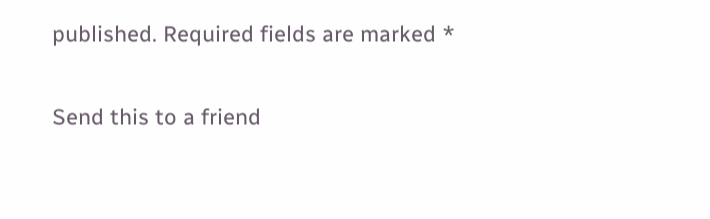published. Required fields are marked *

Send this to a friend